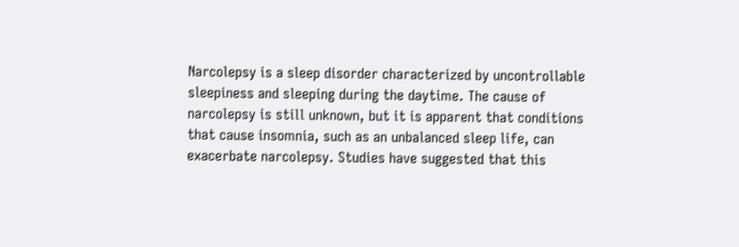Narcolepsy is a sleep disorder characterized by uncontrollable sleepiness and sleeping during the daytime. The cause of narcolepsy is still unknown, but it is apparent that conditions that cause insomnia, such as an unbalanced sleep life, can exacerbate narcolepsy. Studies have suggested that this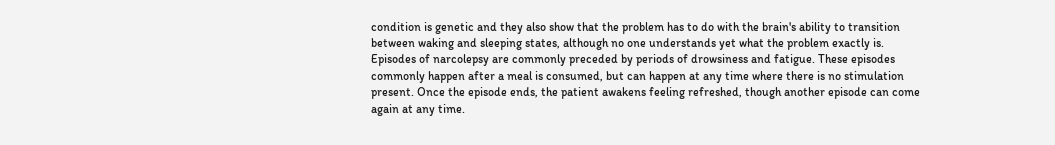condition is genetic and they also show that the problem has to do with the brain's ability to transition between waking and sleeping states, although no one understands yet what the problem exactly is. Episodes of narcolepsy are commonly preceded by periods of drowsiness and fatigue. These episodes commonly happen after a meal is consumed, but can happen at any time where there is no stimulation present. Once the episode ends, the patient awakens feeling refreshed, though another episode can come again at any time.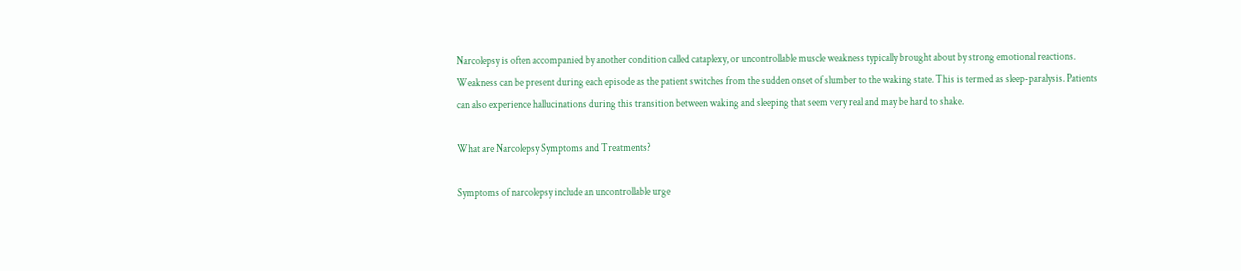Narcolepsy is often accompanied by another condition called cataplexy, or uncontrollable muscle weakness typically brought about by strong emotional reactions. Weakness can be present during each episode as the patient switches from the sudden onset of slumber to the waking state. This is termed as sleep-paralysis. Patients can also experience hallucinations during this transition between waking and sleeping that seem very real and may be hard to shake.

What are Narcolepsy Symptoms and Treatments?

Symptoms of narcolepsy include an uncontrollable urge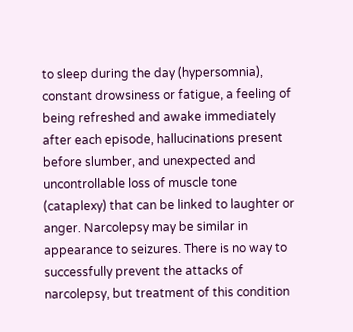to sleep during the day (hypersomnia), constant drowsiness or fatigue, a feeling of being refreshed and awake immediately after each episode, hallucinations present before slumber, and unexpected and uncontrollable loss of muscle tone (cataplexy) that can be linked to laughter or anger. Narcolepsy may be similar in appearance to seizures. There is no way to successfully prevent the attacks of narcolepsy, but treatment of this condition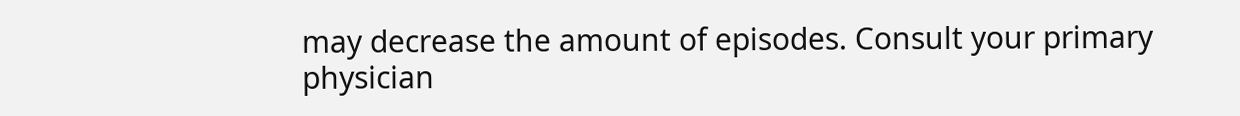may decrease the amount of episodes. Consult your primary physician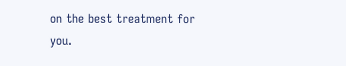on the best treatment for you.